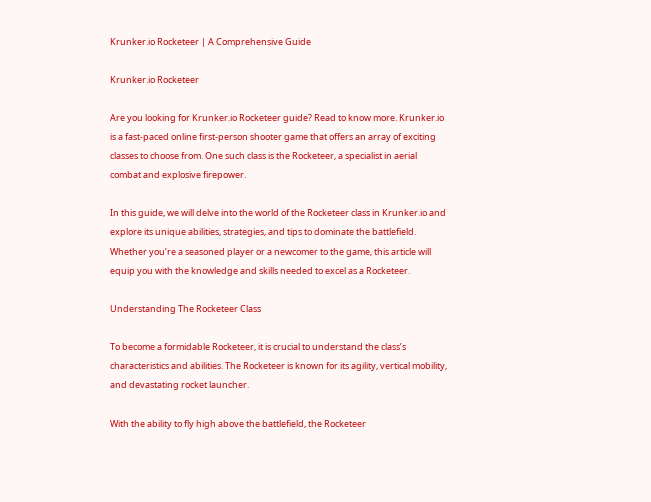Krunker.io Rocketeer | A Comprehensive Guide

Krunker.io Rocketeer

Are you looking for Krunker.io Rocketeer guide? Read to know more. Krunker.io is a fast-paced online first-person shooter game that offers an array of exciting classes to choose from. One such class is the Rocketeer, a specialist in aerial combat and explosive firepower.

In this guide, we will delve into the world of the Rocketeer class in Krunker.io and explore its unique abilities, strategies, and tips to dominate the battlefield. Whether you’re a seasoned player or a newcomer to the game, this article will equip you with the knowledge and skills needed to excel as a Rocketeer.

Understanding The Rocketeer Class

To become a formidable Rocketeer, it is crucial to understand the class’s characteristics and abilities. The Rocketeer is known for its agility, vertical mobility, and devastating rocket launcher.

With the ability to fly high above the battlefield, the Rocketeer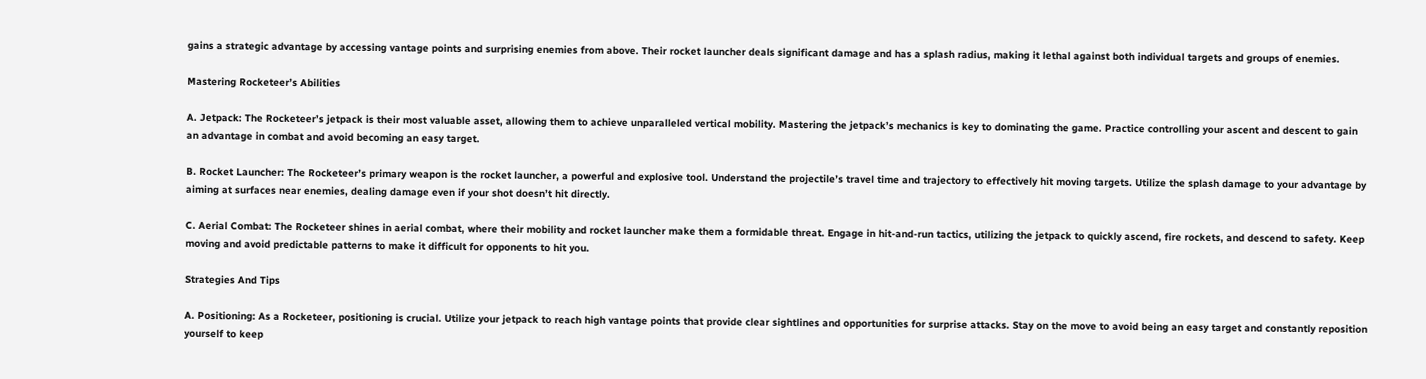gains a strategic advantage by accessing vantage points and surprising enemies from above. Their rocket launcher deals significant damage and has a splash radius, making it lethal against both individual targets and groups of enemies.

Mastering Rocketeer’s Abilities

A. Jetpack: The Rocketeer’s jetpack is their most valuable asset, allowing them to achieve unparalleled vertical mobility. Mastering the jetpack’s mechanics is key to dominating the game. Practice controlling your ascent and descent to gain an advantage in combat and avoid becoming an easy target.

B. Rocket Launcher: The Rocketeer’s primary weapon is the rocket launcher, a powerful and explosive tool. Understand the projectile’s travel time and trajectory to effectively hit moving targets. Utilize the splash damage to your advantage by aiming at surfaces near enemies, dealing damage even if your shot doesn’t hit directly.

C. Aerial Combat: The Rocketeer shines in aerial combat, where their mobility and rocket launcher make them a formidable threat. Engage in hit-and-run tactics, utilizing the jetpack to quickly ascend, fire rockets, and descend to safety. Keep moving and avoid predictable patterns to make it difficult for opponents to hit you.

Strategies And Tips

A. Positioning: As a Rocketeer, positioning is crucial. Utilize your jetpack to reach high vantage points that provide clear sightlines and opportunities for surprise attacks. Stay on the move to avoid being an easy target and constantly reposition yourself to keep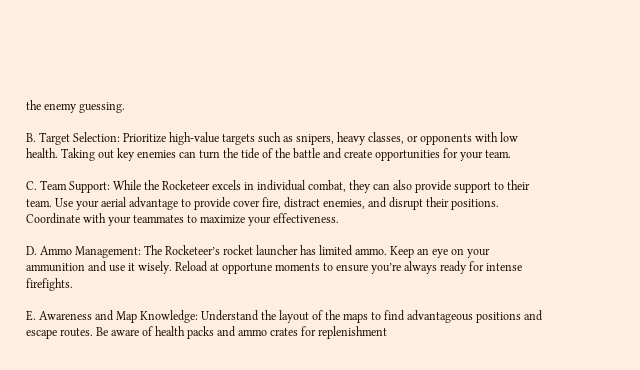the enemy guessing.

B. Target Selection: Prioritize high-value targets such as snipers, heavy classes, or opponents with low health. Taking out key enemies can turn the tide of the battle and create opportunities for your team.

C. Team Support: While the Rocketeer excels in individual combat, they can also provide support to their team. Use your aerial advantage to provide cover fire, distract enemies, and disrupt their positions. Coordinate with your teammates to maximize your effectiveness.

D. Ammo Management: The Rocketeer’s rocket launcher has limited ammo. Keep an eye on your ammunition and use it wisely. Reload at opportune moments to ensure you’re always ready for intense firefights.

E. Awareness and Map Knowledge: Understand the layout of the maps to find advantageous positions and escape routes. Be aware of health packs and ammo crates for replenishment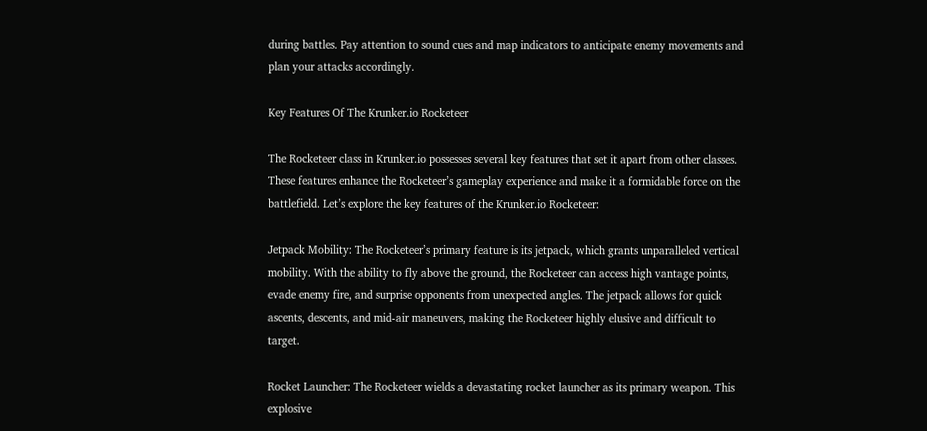during battles. Pay attention to sound cues and map indicators to anticipate enemy movements and plan your attacks accordingly.

Key Features Of The Krunker.io Rocketeer

The Rocketeer class in Krunker.io possesses several key features that set it apart from other classes. These features enhance the Rocketeer’s gameplay experience and make it a formidable force on the battlefield. Let’s explore the key features of the Krunker.io Rocketeer:

Jetpack Mobility: The Rocketeer’s primary feature is its jetpack, which grants unparalleled vertical mobility. With the ability to fly above the ground, the Rocketeer can access high vantage points, evade enemy fire, and surprise opponents from unexpected angles. The jetpack allows for quick ascents, descents, and mid-air maneuvers, making the Rocketeer highly elusive and difficult to target.

Rocket Launcher: The Rocketeer wields a devastating rocket launcher as its primary weapon. This explosive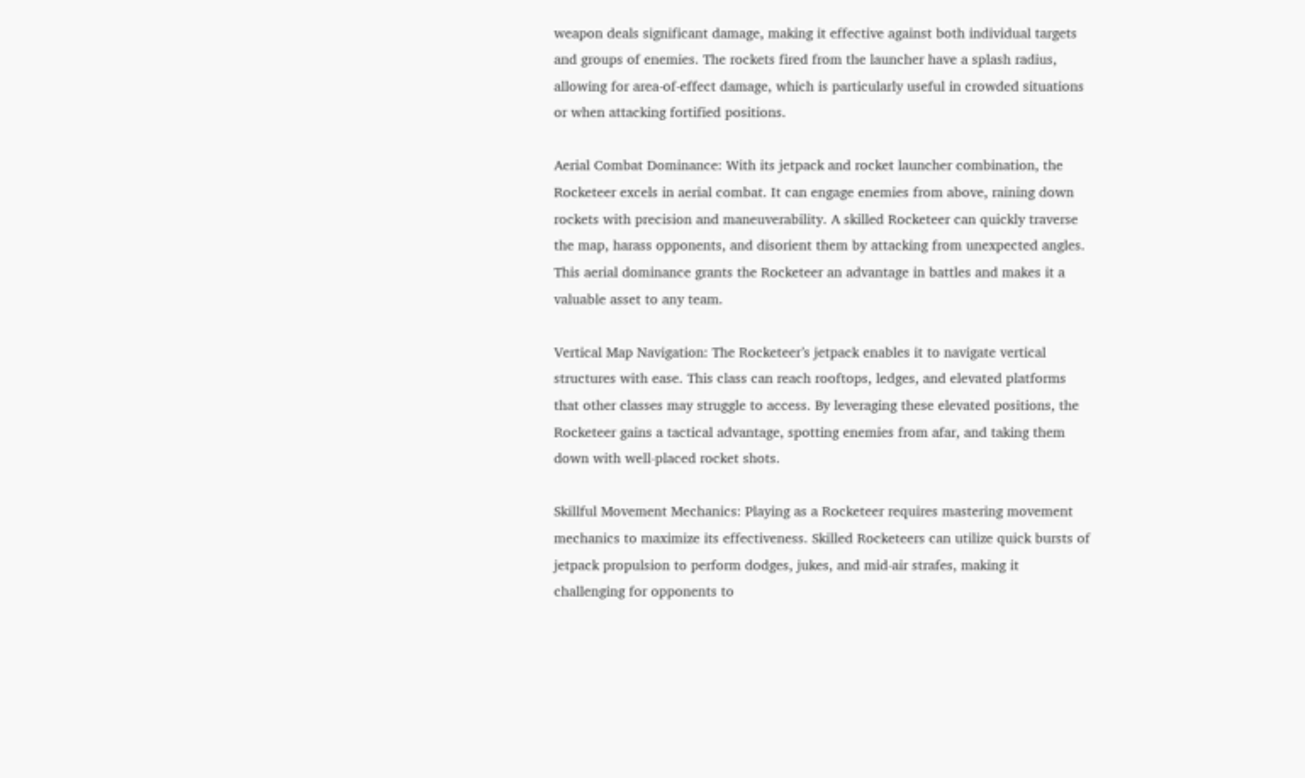weapon deals significant damage, making it effective against both individual targets and groups of enemies. The rockets fired from the launcher have a splash radius, allowing for area-of-effect damage, which is particularly useful in crowded situations or when attacking fortified positions.

Aerial Combat Dominance: With its jetpack and rocket launcher combination, the Rocketeer excels in aerial combat. It can engage enemies from above, raining down rockets with precision and maneuverability. A skilled Rocketeer can quickly traverse the map, harass opponents, and disorient them by attacking from unexpected angles. This aerial dominance grants the Rocketeer an advantage in battles and makes it a valuable asset to any team.

Vertical Map Navigation: The Rocketeer’s jetpack enables it to navigate vertical structures with ease. This class can reach rooftops, ledges, and elevated platforms that other classes may struggle to access. By leveraging these elevated positions, the Rocketeer gains a tactical advantage, spotting enemies from afar, and taking them down with well-placed rocket shots.

Skillful Movement Mechanics: Playing as a Rocketeer requires mastering movement mechanics to maximize its effectiveness. Skilled Rocketeers can utilize quick bursts of jetpack propulsion to perform dodges, jukes, and mid-air strafes, making it challenging for opponents to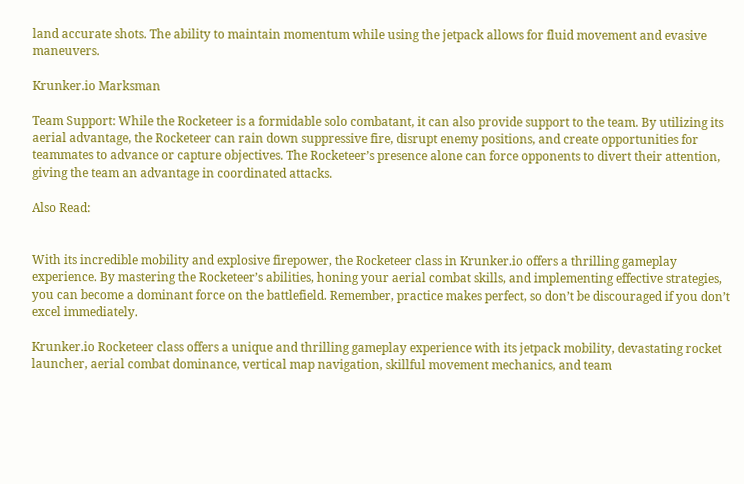land accurate shots. The ability to maintain momentum while using the jetpack allows for fluid movement and evasive maneuvers.

Krunker.io Marksman

Team Support: While the Rocketeer is a formidable solo combatant, it can also provide support to the team. By utilizing its aerial advantage, the Rocketeer can rain down suppressive fire, disrupt enemy positions, and create opportunities for teammates to advance or capture objectives. The Rocketeer’s presence alone can force opponents to divert their attention, giving the team an advantage in coordinated attacks.

Also Read:


With its incredible mobility and explosive firepower, the Rocketeer class in Krunker.io offers a thrilling gameplay experience. By mastering the Rocketeer’s abilities, honing your aerial combat skills, and implementing effective strategies, you can become a dominant force on the battlefield. Remember, practice makes perfect, so don’t be discouraged if you don’t excel immediately.

Krunker.io Rocketeer class offers a unique and thrilling gameplay experience with its jetpack mobility, devastating rocket launcher, aerial combat dominance, vertical map navigation, skillful movement mechanics, and team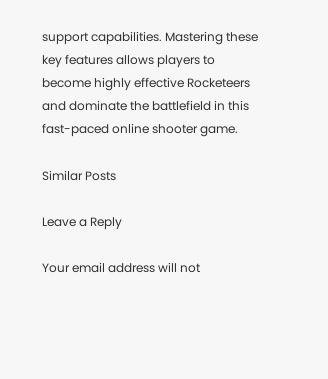support capabilities. Mastering these key features allows players to become highly effective Rocketeers and dominate the battlefield in this fast-paced online shooter game.

Similar Posts

Leave a Reply

Your email address will not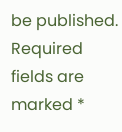be published. Required fields are marked *